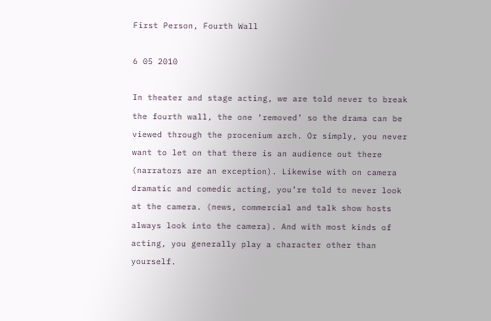First Person, Fourth Wall

6 05 2010

In theater and stage acting, we are told never to break the fourth wall, the one ‘removed’ so the drama can be viewed through the procenium arch. Or simply, you never want to let on that there is an audience out there (narrators are an exception). Likewise with on camera dramatic and comedic acting, you’re told to never look at the camera. (news, commercial and talk show hosts always look into the camera). And with most kinds of acting, you generally play a character other than yourself.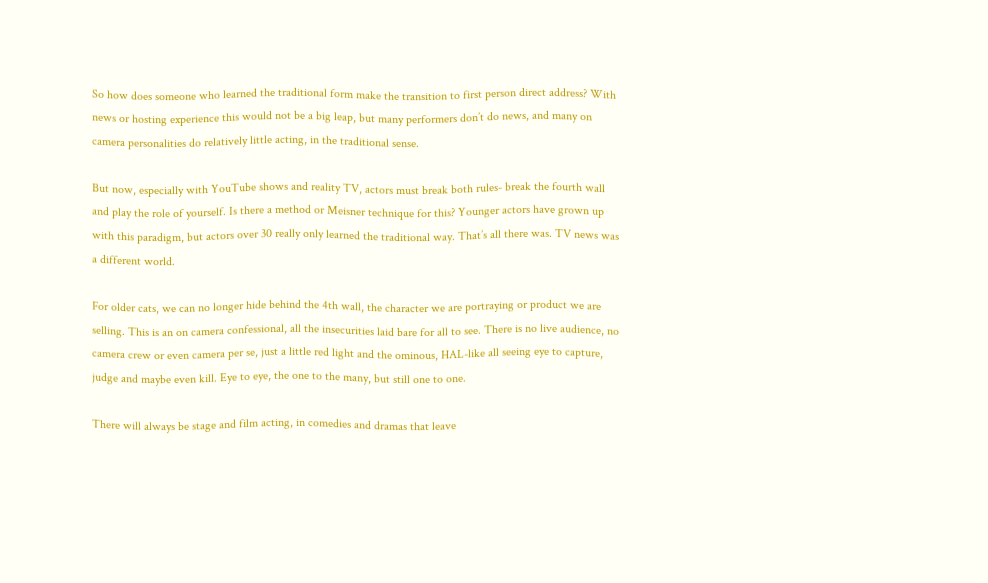So how does someone who learned the traditional form make the transition to first person direct address? With news or hosting experience this would not be a big leap, but many performers don’t do news, and many on camera personalities do relatively little acting, in the traditional sense.

But now, especially with YouTube shows and reality TV, actors must break both rules- break the fourth wall and play the role of yourself. Is there a method or Meisner technique for this? Younger actors have grown up with this paradigm, but actors over 30 really only learned the traditional way. That’s all there was. TV news was a different world.

For older cats, we can no longer hide behind the 4th wall, the character we are portraying or product we are selling. This is an on camera confessional, all the insecurities laid bare for all to see. There is no live audience, no camera crew or even camera per se, just a little red light and the ominous, HAL-like all seeing eye to capture, judge and maybe even kill. Eye to eye, the one to the many, but still one to one.

There will always be stage and film acting, in comedies and dramas that leave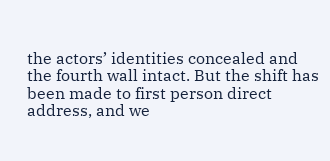the actors’ identities concealed and the fourth wall intact. But the shift has been made to first person direct address, and we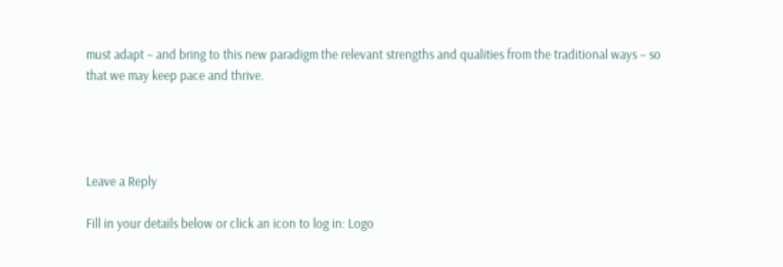must adapt – and bring to this new paradigm the relevant strengths and qualities from the traditional ways – so that we may keep pace and thrive.




Leave a Reply

Fill in your details below or click an icon to log in: Logo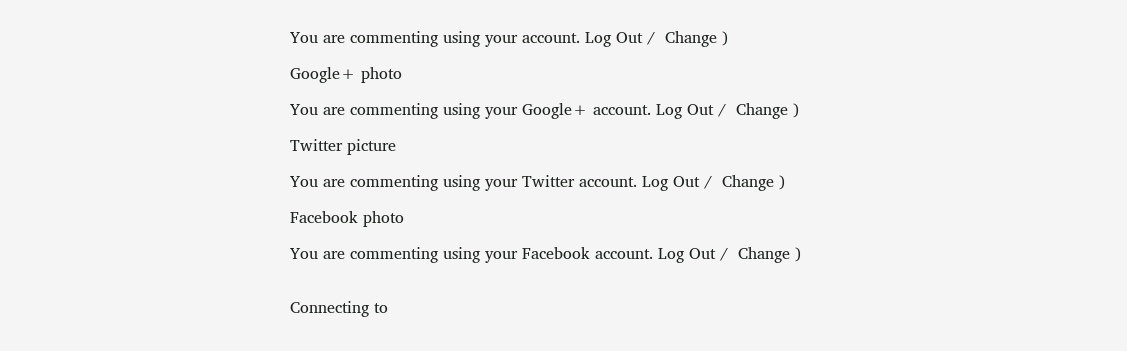You are commenting using your account. Log Out /  Change )

Google+ photo

You are commenting using your Google+ account. Log Out /  Change )

Twitter picture

You are commenting using your Twitter account. Log Out /  Change )

Facebook photo

You are commenting using your Facebook account. Log Out /  Change )


Connecting to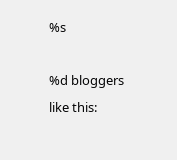%s

%d bloggers like this: